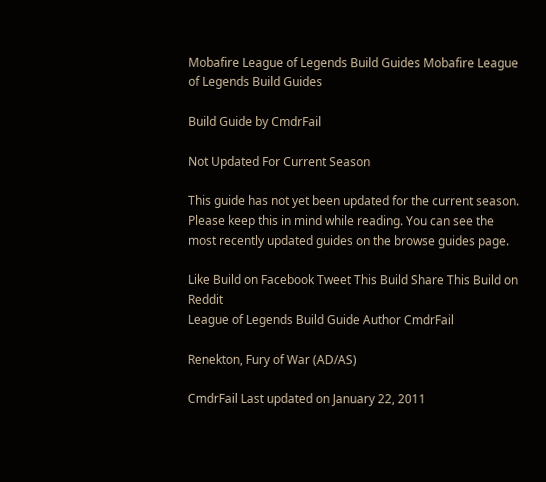Mobafire League of Legends Build Guides Mobafire League of Legends Build Guides

Build Guide by CmdrFail

Not Updated For Current Season

This guide has not yet been updated for the current season. Please keep this in mind while reading. You can see the most recently updated guides on the browse guides page.

Like Build on Facebook Tweet This Build Share This Build on Reddit
League of Legends Build Guide Author CmdrFail

Renekton, Fury of War (AD/AS)

CmdrFail Last updated on January 22, 2011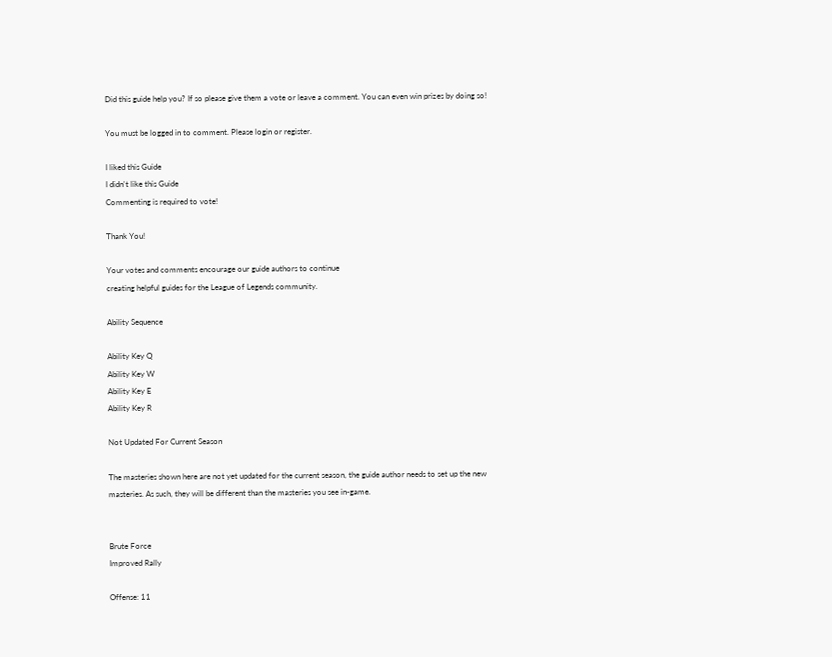Did this guide help you? If so please give them a vote or leave a comment. You can even win prizes by doing so!

You must be logged in to comment. Please login or register.

I liked this Guide
I didn't like this Guide
Commenting is required to vote!

Thank You!

Your votes and comments encourage our guide authors to continue
creating helpful guides for the League of Legends community.

Ability Sequence

Ability Key Q
Ability Key W
Ability Key E
Ability Key R

Not Updated For Current Season

The masteries shown here are not yet updated for the current season, the guide author needs to set up the new masteries. As such, they will be different than the masteries you see in-game.


Brute Force
Improved Rally

Offense: 11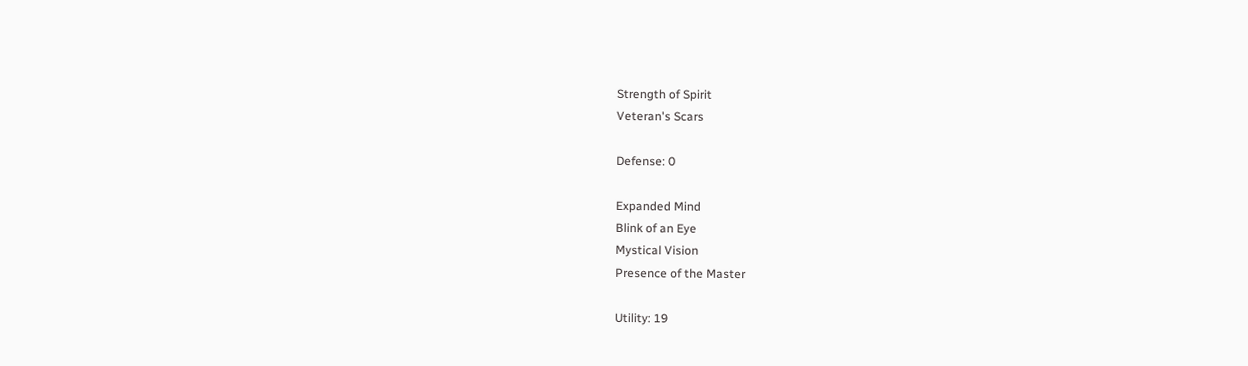Strength of Spirit
Veteran's Scars

Defense: 0

Expanded Mind
Blink of an Eye
Mystical Vision
Presence of the Master

Utility: 19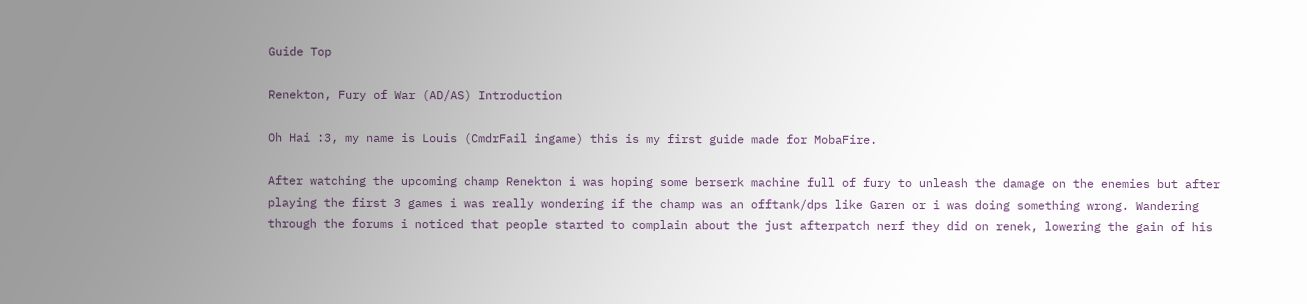Guide Top

Renekton, Fury of War (AD/AS) Introduction

Oh Hai :3, my name is Louis (CmdrFail ingame) this is my first guide made for MobaFire.

After watching the upcoming champ Renekton i was hoping some berserk machine full of fury to unleash the damage on the enemies but after playing the first 3 games i was really wondering if the champ was an offtank/dps like Garen or i was doing something wrong. Wandering through the forums i noticed that people started to complain about the just afterpatch nerf they did on renek, lowering the gain of his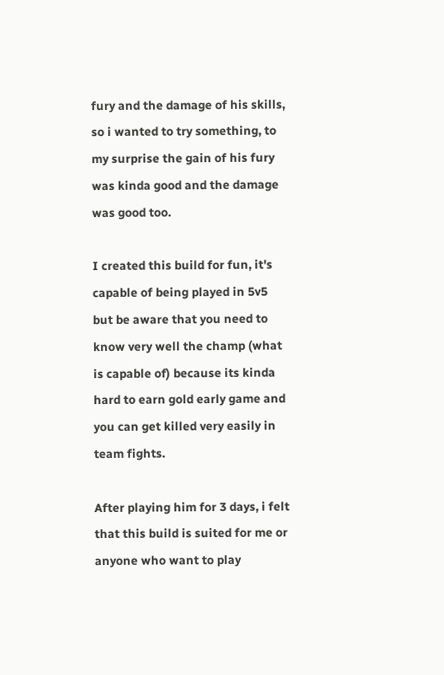fury and the damage of his skills, so i wanted to try something, to my surprise the gain of his fury was kinda good and the damage was good too.

I created this build for fun, it's capable of being played in 5v5 but be aware that you need to know very well the champ (what is capable of) because its kinda hard to earn gold early game and you can get killed very easily in team fights.

After playing him for 3 days, i felt that this build is suited for me or anyone who want to play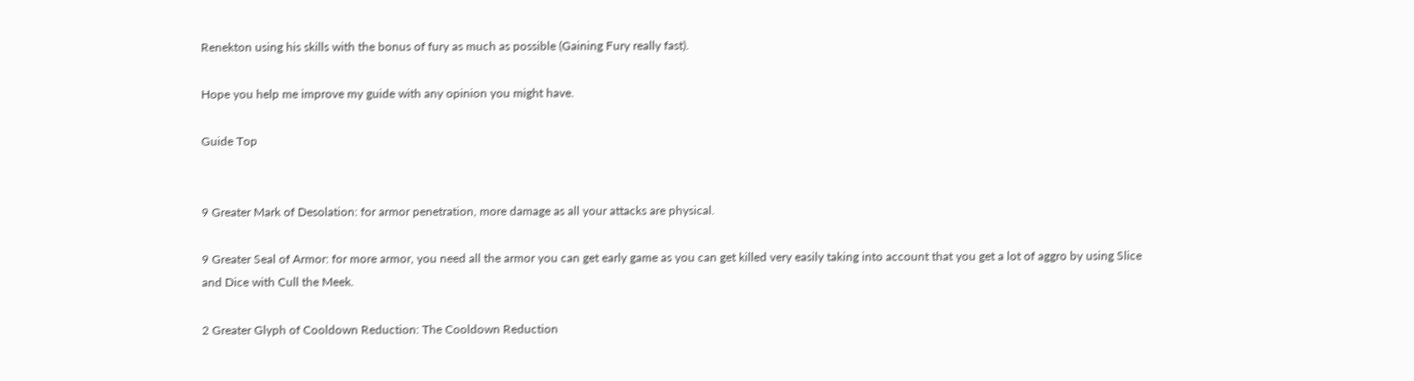Renekton using his skills with the bonus of fury as much as possible (Gaining Fury really fast).

Hope you help me improve my guide with any opinion you might have.

Guide Top


9 Greater Mark of Desolation: for armor penetration, more damage as all your attacks are physical.

9 Greater Seal of Armor: for more armor, you need all the armor you can get early game as you can get killed very easily taking into account that you get a lot of aggro by using Slice and Dice with Cull the Meek.

2 Greater Glyph of Cooldown Reduction: The Cooldown Reduction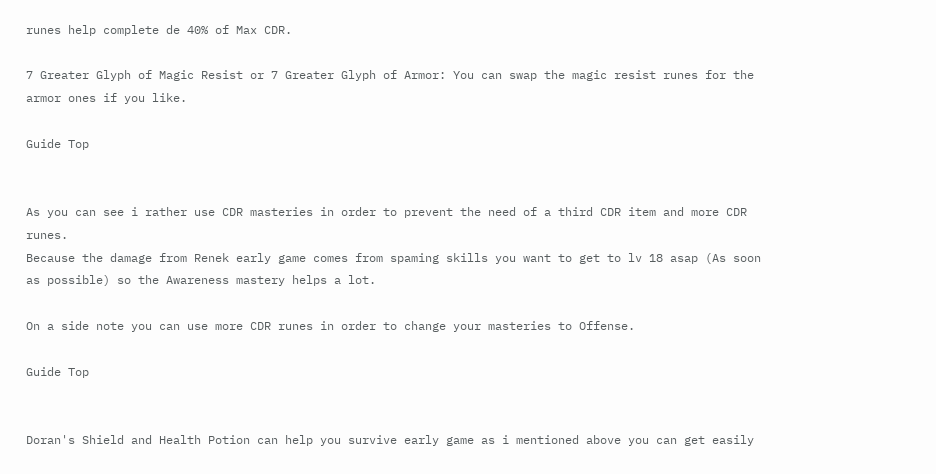runes help complete de 40% of Max CDR.

7 Greater Glyph of Magic Resist or 7 Greater Glyph of Armor: You can swap the magic resist runes for the armor ones if you like.

Guide Top


As you can see i rather use CDR masteries in order to prevent the need of a third CDR item and more CDR runes.
Because the damage from Renek early game comes from spaming skills you want to get to lv 18 asap (As soon as possible) so the Awareness mastery helps a lot.

On a side note you can use more CDR runes in order to change your masteries to Offense.

Guide Top


Doran's Shield and Health Potion can help you survive early game as i mentioned above you can get easily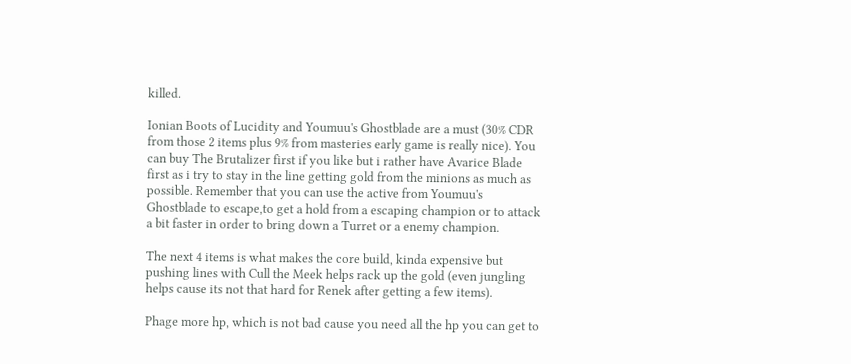killed.

Ionian Boots of Lucidity and Youmuu's Ghostblade are a must (30% CDR from those 2 items plus 9% from masteries early game is really nice). You can buy The Brutalizer first if you like but i rather have Avarice Blade first as i try to stay in the line getting gold from the minions as much as possible. Remember that you can use the active from Youmuu's Ghostblade to escape,to get a hold from a escaping champion or to attack a bit faster in order to bring down a Turret or a enemy champion.

The next 4 items is what makes the core build, kinda expensive but pushing lines with Cull the Meek helps rack up the gold (even jungling helps cause its not that hard for Renek after getting a few items).

Phage more hp, which is not bad cause you need all the hp you can get to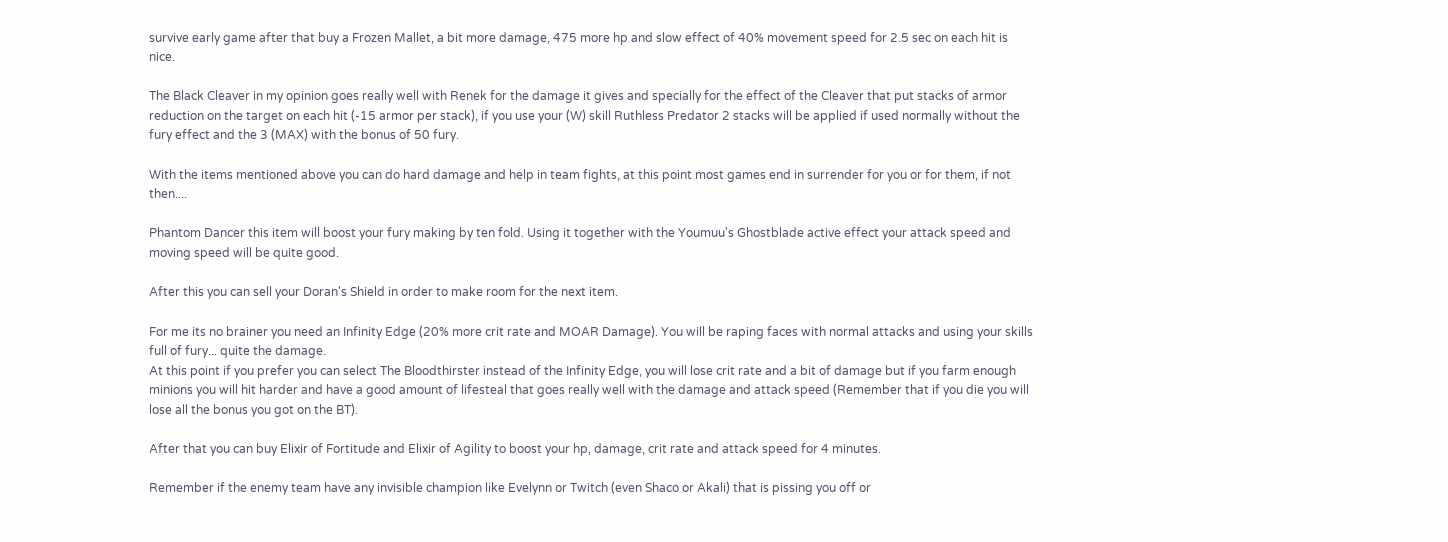survive early game after that buy a Frozen Mallet, a bit more damage, 475 more hp and slow effect of 40% movement speed for 2.5 sec on each hit is nice.

The Black Cleaver in my opinion goes really well with Renek for the damage it gives and specially for the effect of the Cleaver that put stacks of armor reduction on the target on each hit (-15 armor per stack), if you use your (W) skill Ruthless Predator 2 stacks will be applied if used normally without the fury effect and the 3 (MAX) with the bonus of 50 fury.

With the items mentioned above you can do hard damage and help in team fights, at this point most games end in surrender for you or for them, if not then....

Phantom Dancer this item will boost your fury making by ten fold. Using it together with the Youmuu's Ghostblade active effect your attack speed and moving speed will be quite good.

After this you can sell your Doran's Shield in order to make room for the next item.

For me its no brainer you need an Infinity Edge (20% more crit rate and MOAR Damage). You will be raping faces with normal attacks and using your skills full of fury... quite the damage.
At this point if you prefer you can select The Bloodthirster instead of the Infinity Edge, you will lose crit rate and a bit of damage but if you farm enough minions you will hit harder and have a good amount of lifesteal that goes really well with the damage and attack speed (Remember that if you die you will lose all the bonus you got on the BT).

After that you can buy Elixir of Fortitude and Elixir of Agility to boost your hp, damage, crit rate and attack speed for 4 minutes.

Remember if the enemy team have any invisible champion like Evelynn or Twitch (even Shaco or Akali) that is pissing you off or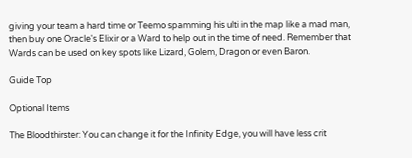giving your team a hard time or Teemo spamming his ulti in the map like a mad man, then buy one Oracle's Elixir or a Ward to help out in the time of need. Remember that Wards can be used on key spots like Lizard, Golem, Dragon or even Baron.

Guide Top

Optional Items

The Bloodthirster: You can change it for the Infinity Edge, you will have less crit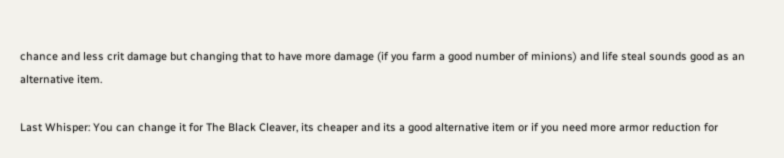chance and less crit damage but changing that to have more damage (if you farm a good number of minions) and life steal sounds good as an alternative item.

Last Whisper: You can change it for The Black Cleaver, its cheaper and its a good alternative item or if you need more armor reduction for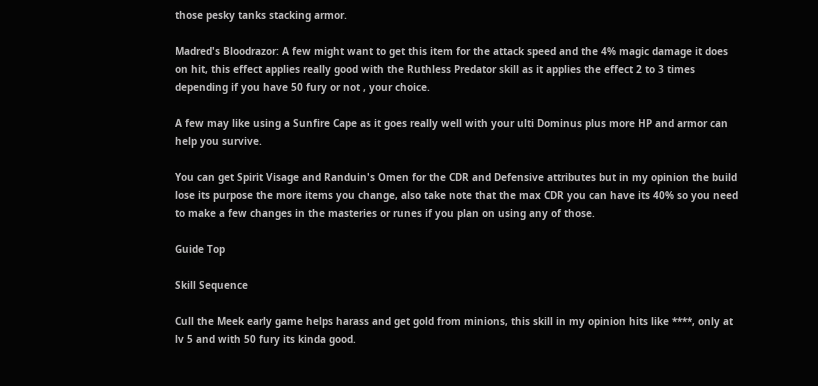those pesky tanks stacking armor.

Madred's Bloodrazor: A few might want to get this item for the attack speed and the 4% magic damage it does on hit, this effect applies really good with the Ruthless Predator skill as it applies the effect 2 to 3 times depending if you have 50 fury or not , your choice.

A few may like using a Sunfire Cape as it goes really well with your ulti Dominus plus more HP and armor can help you survive.

You can get Spirit Visage and Randuin's Omen for the CDR and Defensive attributes but in my opinion the build lose its purpose the more items you change, also take note that the max CDR you can have its 40% so you need to make a few changes in the masteries or runes if you plan on using any of those.

Guide Top

Skill Sequence

Cull the Meek early game helps harass and get gold from minions, this skill in my opinion hits like ****, only at lv 5 and with 50 fury its kinda good.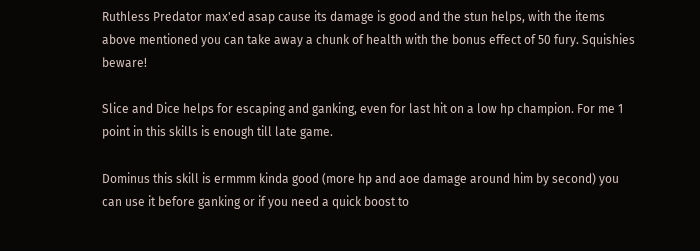Ruthless Predator max'ed asap cause its damage is good and the stun helps, with the items above mentioned you can take away a chunk of health with the bonus effect of 50 fury. Squishies beware!

Slice and Dice helps for escaping and ganking, even for last hit on a low hp champion. For me 1 point in this skills is enough till late game.

Dominus this skill is ermmm kinda good (more hp and aoe damage around him by second) you can use it before ganking or if you need a quick boost to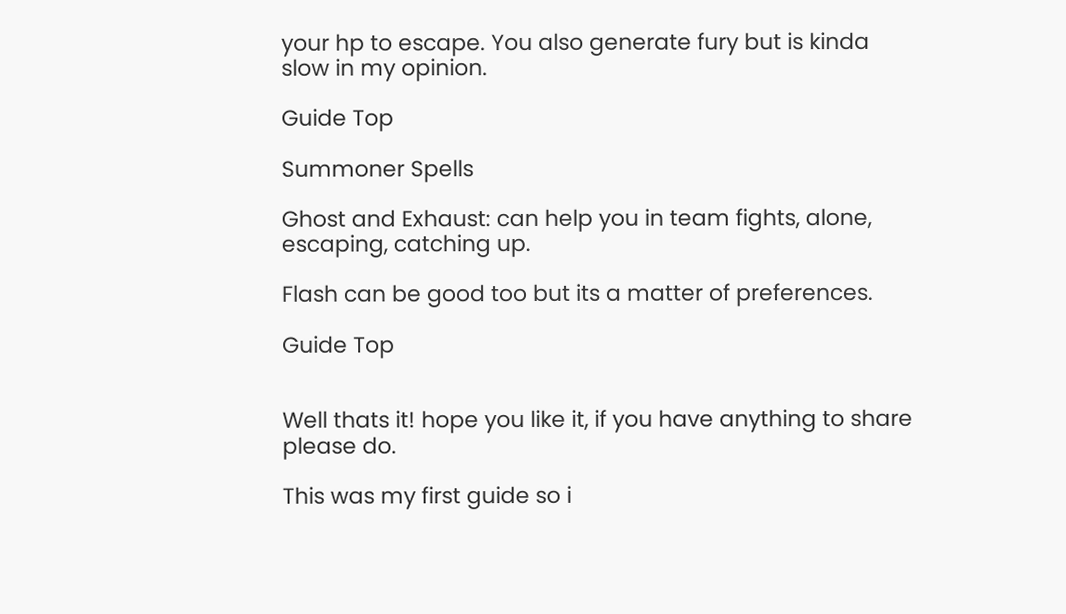your hp to escape. You also generate fury but is kinda slow in my opinion.

Guide Top

Summoner Spells

Ghost and Exhaust: can help you in team fights, alone, escaping, catching up.

Flash can be good too but its a matter of preferences.

Guide Top


Well thats it! hope you like it, if you have anything to share please do.

This was my first guide so i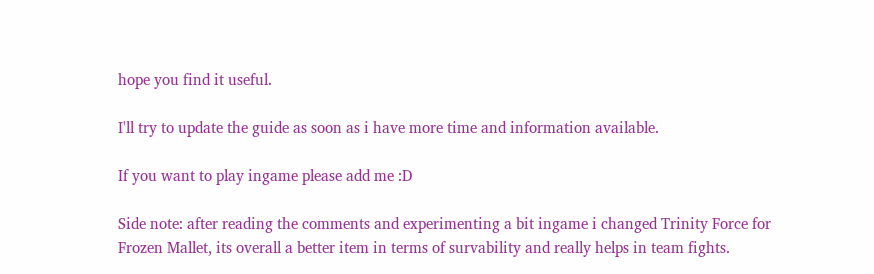hope you find it useful.

I'll try to update the guide as soon as i have more time and information available.

If you want to play ingame please add me :D

Side note: after reading the comments and experimenting a bit ingame i changed Trinity Force for Frozen Mallet, its overall a better item in terms of survability and really helps in team fights.